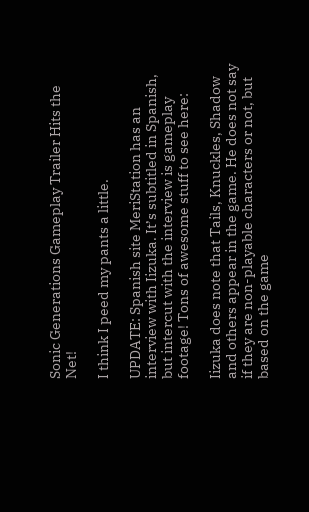Sonic Generations Gameplay Trailer Hits the Net!

I think I peed my pants a little.

UPDATE: Spanish site MeriStation has an interview with Iizuka. It’s subtitled in Spanish, but intercut with the interview is gameplay footage! Tons of awesome stuff to see here:

Iizuka does note that Tails, Knuckles, Shadow and others appear in the game. He does not say if they are non-playable characters or not, but based on the game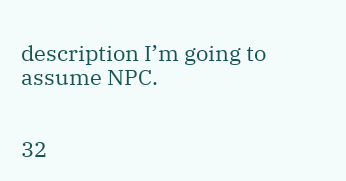description I’m going to assume NPC.


32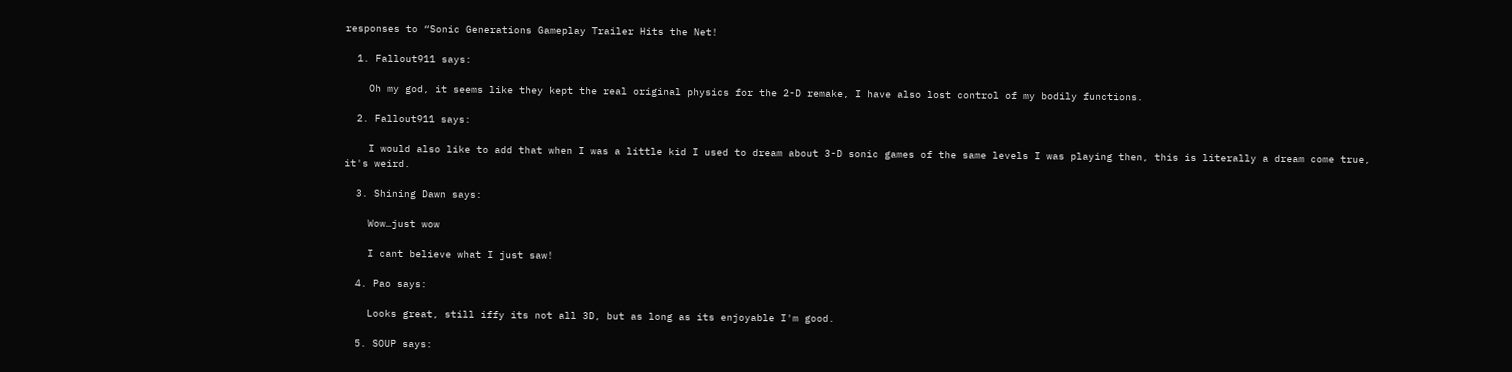responses to “Sonic Generations Gameplay Trailer Hits the Net!

  1. Fallout911 says:

    Oh my god, it seems like they kept the real original physics for the 2-D remake, I have also lost control of my bodily functions.

  2. Fallout911 says:

    I would also like to add that when I was a little kid I used to dream about 3-D sonic games of the same levels I was playing then, this is literally a dream come true, it's weird.

  3. Shining Dawn says:

    Wow…just wow

    I cant believe what I just saw!

  4. Pao says:

    Looks great, still iffy its not all 3D, but as long as its enjoyable I'm good.

  5. SOUP says: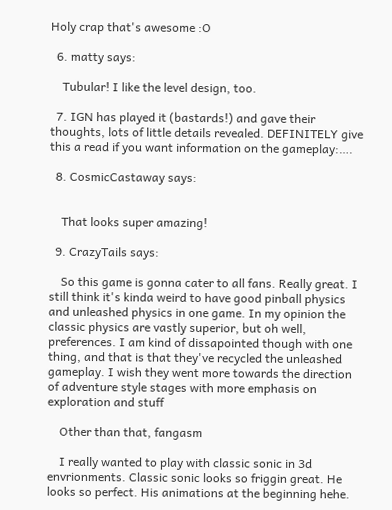Holy crap that's awesome :O

  6. matty says:

    Tubular! I like the level design, too.

  7. IGN has played it (bastards!) and gave their thoughts, lots of little details revealed. DEFINITELY give this a read if you want information on the gameplay:….

  8. CosmicCastaway says:


    That looks super amazing!

  9. CrazyTails says:

    So this game is gonna cater to all fans. Really great. I still think it's kinda weird to have good pinball physics and unleashed physics in one game. In my opinion the classic physics are vastly superior, but oh well, preferences. I am kind of dissapointed though with one thing, and that is that they've recycled the unleashed gameplay. I wish they went more towards the direction of adventure style stages with more emphasis on exploration and stuff

    Other than that, fangasm

    I really wanted to play with classic sonic in 3d envrionments. Classic sonic looks so friggin great. He looks so perfect. His animations at the beginning hehe.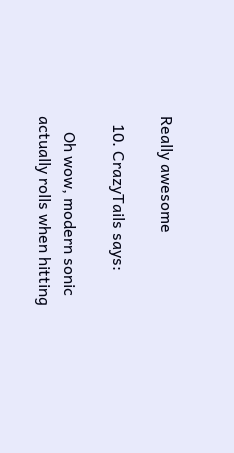Really awesome

  10. CrazyTails says:

    Oh wow, modern sonic actually rolls when hitting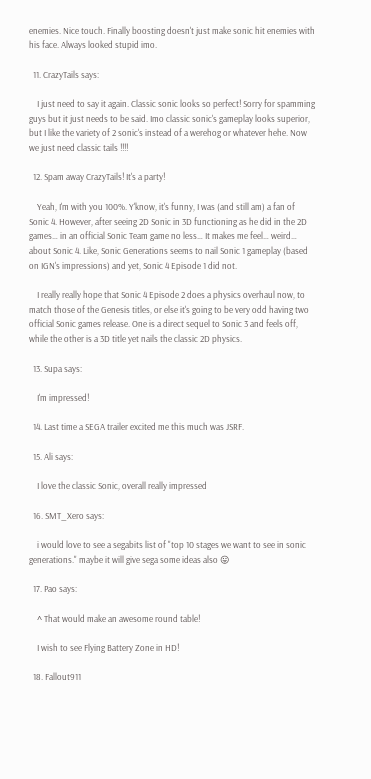enemies. Nice touch. Finally boosting doesn't just make sonic hit enemies with his face. Always looked stupid imo.

  11. CrazyTails says:

    I just need to say it again. Classic sonic looks so perfect! Sorry for spamming guys but it just needs to be said. Imo classic sonic's gameplay looks superior, but I like the variety of 2 sonic's instead of a werehog or whatever hehe. Now we just need classic tails !!!!

  12. Spam away CrazyTails! It's a party!

    Yeah, I'm with you 100%. Y'know, it's funny, I was (and still am) a fan of Sonic 4. However, after seeing 2D Sonic in 3D functioning as he did in the 2D games… in an official Sonic Team game no less… It makes me feel… weird… about Sonic 4. Like, Sonic Generations seems to nail Sonic 1 gameplay (based on IGN's impressions) and yet, Sonic 4 Episode 1 did not.

    I really really hope that Sonic 4 Episode 2 does a physics overhaul now, to match those of the Genesis titles, or else it's going to be very odd having two official Sonic games release. One is a direct sequel to Sonic 3 and feels off, while the other is a 3D title yet nails the classic 2D physics.

  13. Supa says:

    I'm impressed!

  14. Last time a SEGA trailer excited me this much was JSRF.

  15. Ali says:

    I love the classic Sonic, overall really impressed

  16. SMT_Xero says:

    i would love to see a segabits list of "top 10 stages we want to see in sonic generations." maybe it will give sega some ideas also 😛

  17. Pao says:

    ^ That would make an awesome round table!

    I wish to see Flying Battery Zone in HD!

  18. Fallout911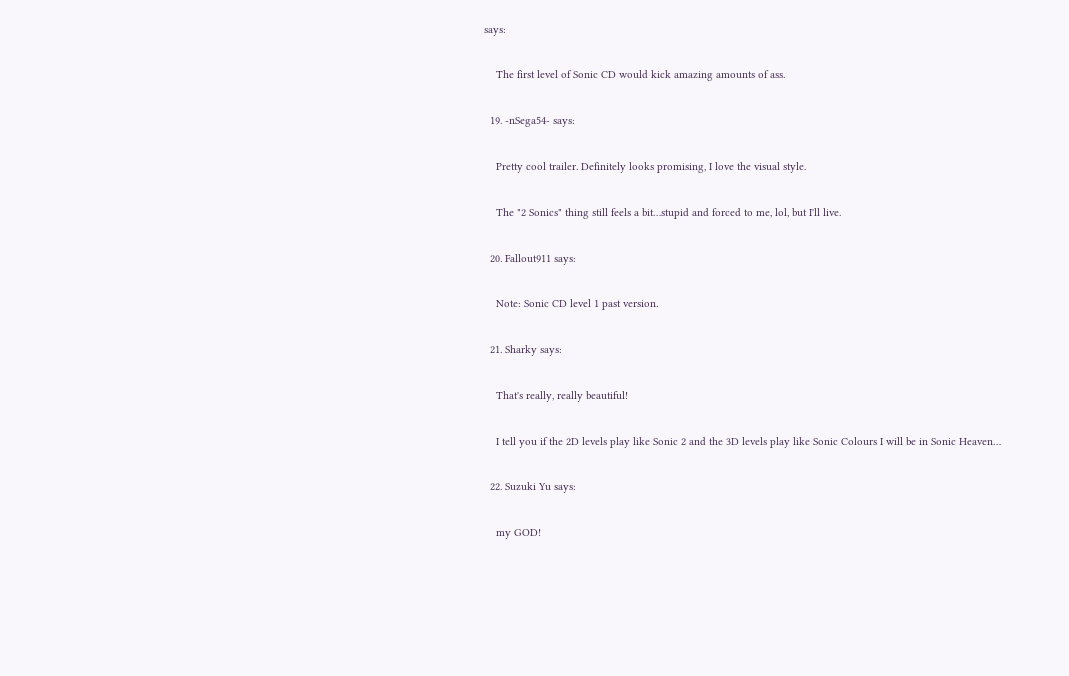says:

    The first level of Sonic CD would kick amazing amounts of ass.

  19. -nSega54- says:

    Pretty cool trailer. Definitely looks promising, I love the visual style.

    The "2 Sonics" thing still feels a bit…stupid and forced to me, lol, but I'll live.

  20. Fallout911 says:

    Note: Sonic CD level 1 past version.

  21. Sharky says:

    That's really, really beautiful!

    I tell you if the 2D levels play like Sonic 2 and the 3D levels play like Sonic Colours I will be in Sonic Heaven…

  22. Suzuki Yu says:

    my GOD!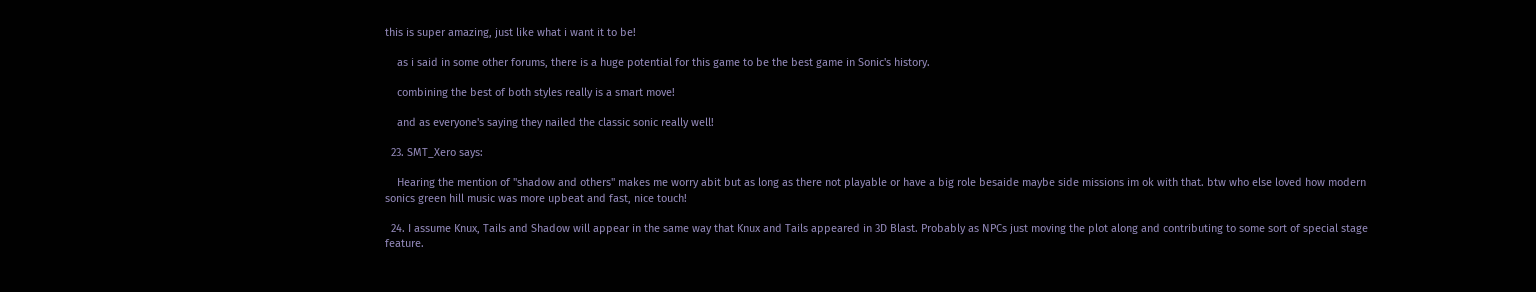this is super amazing, just like what i want it to be!

    as i said in some other forums, there is a huge potential for this game to be the best game in Sonic's history.

    combining the best of both styles really is a smart move!

    and as everyone's saying they nailed the classic sonic really well!

  23. SMT_Xero says:

    Hearing the mention of "shadow and others" makes me worry abit but as long as there not playable or have a big role besaide maybe side missions im ok with that. btw who else loved how modern sonics green hill music was more upbeat and fast, nice touch!

  24. I assume Knux, Tails and Shadow will appear in the same way that Knux and Tails appeared in 3D Blast. Probably as NPCs just moving the plot along and contributing to some sort of special stage feature.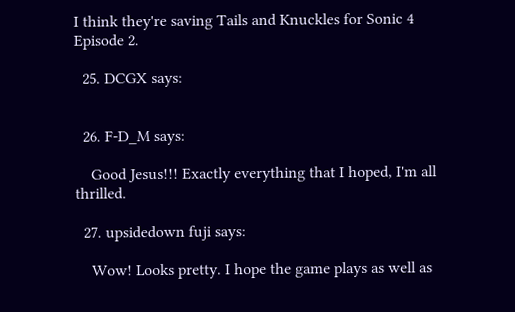I think they're saving Tails and Knuckles for Sonic 4 Episode 2.

  25. DCGX says:


  26. F-D_M says:

    Good Jesus!!! Exactly everything that I hoped, I'm all thrilled.

  27. upsidedown fuji says:

    Wow! Looks pretty. I hope the game plays as well as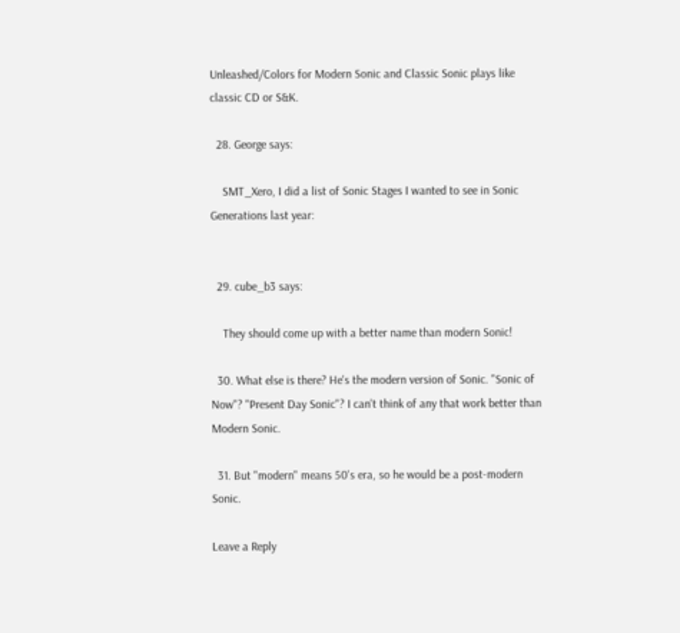Unleashed/Colors for Modern Sonic and Classic Sonic plays like classic CD or S&K.

  28. George says:

    SMT_Xero, I did a list of Sonic Stages I wanted to see in Sonic Generations last year:


  29. cube_b3 says:

    They should come up with a better name than modern Sonic!

  30. What else is there? He's the modern version of Sonic. "Sonic of Now"? "Present Day Sonic"? I can't think of any that work better than Modern Sonic.

  31. But "modern" means 50's era, so he would be a post-modern Sonic.

Leave a Reply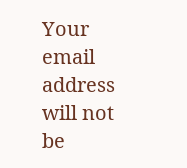Your email address will not be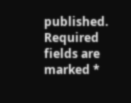published. Required fields are marked *